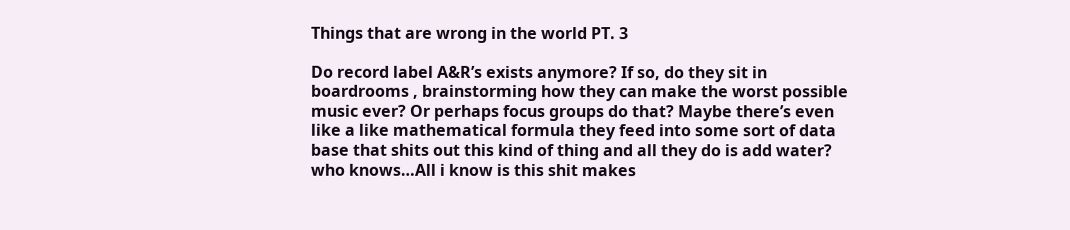Things that are wrong in the world PT. 3

Do record label A&R’s exists anymore? If so, do they sit in boardrooms , brainstorming how they can make the worst possible music ever? Or perhaps focus groups do that? Maybe there’s even like a like mathematical formula they feed into some sort of data base that shits out this kind of thing and all they do is add water? who knows…All i know is this shit makes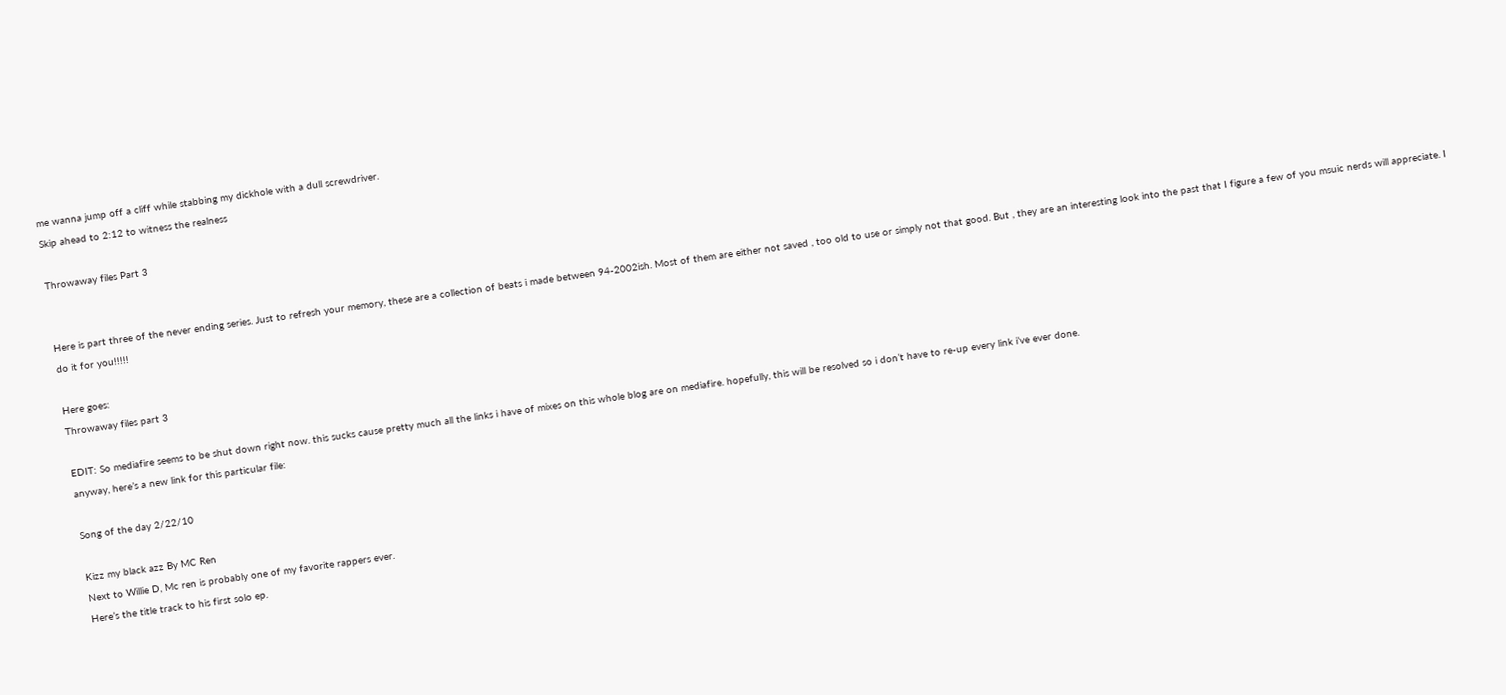me wanna jump off a cliff while stabbing my dickhole with a dull screwdriver.
Skip ahead to 2:12 to witness the realness

Throwaway files Part 3


Here is part three of the never ending series. Just to refresh your memory, these are a collection of beats i made between 94-2002ish. Most of them are either not saved , too old to use or simply not that good. But , they are an interesting look into the past that I figure a few of you msuic nerds will appreciate. I do it for you!!!!!

Here goes:
Throwaway files part 3

EDIT: So mediafire seems to be shut down right now. this sucks cause pretty much all the links i have of mixes on this whole blog are on mediafire. hopefully, this will be resolved so i don’t have to re-up every link i’ve ever done.
anyway, here’s a new link for this particular file:

Song of the day 2/22/10

Kizz my black azz By MC Ren
Next to Willie D, Mc ren is probably one of my favorite rappers ever.
Here’s the title track to his first solo ep.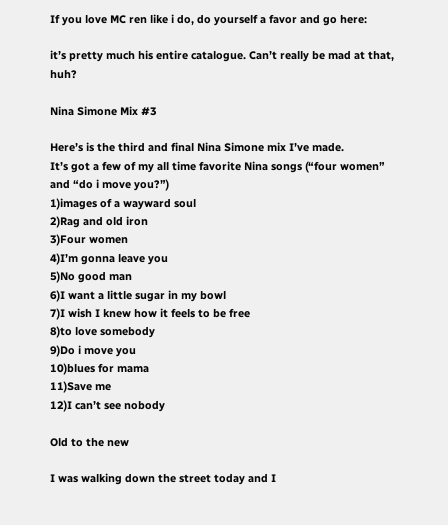If you love MC ren like i do, do yourself a favor and go here:

it’s pretty much his entire catalogue. Can’t really be mad at that, huh?

Nina Simone Mix #3

Here’s is the third and final Nina Simone mix I’ve made.
It’s got a few of my all time favorite Nina songs (“four women” and “do i move you?”)
1)images of a wayward soul
2)Rag and old iron
3)Four women
4)I’m gonna leave you
5)No good man
6)I want a little sugar in my bowl
7)I wish I knew how it feels to be free
8)to love somebody
9)Do i move you
10)blues for mama
11)Save me
12)I can’t see nobody

Old to the new

I was walking down the street today and I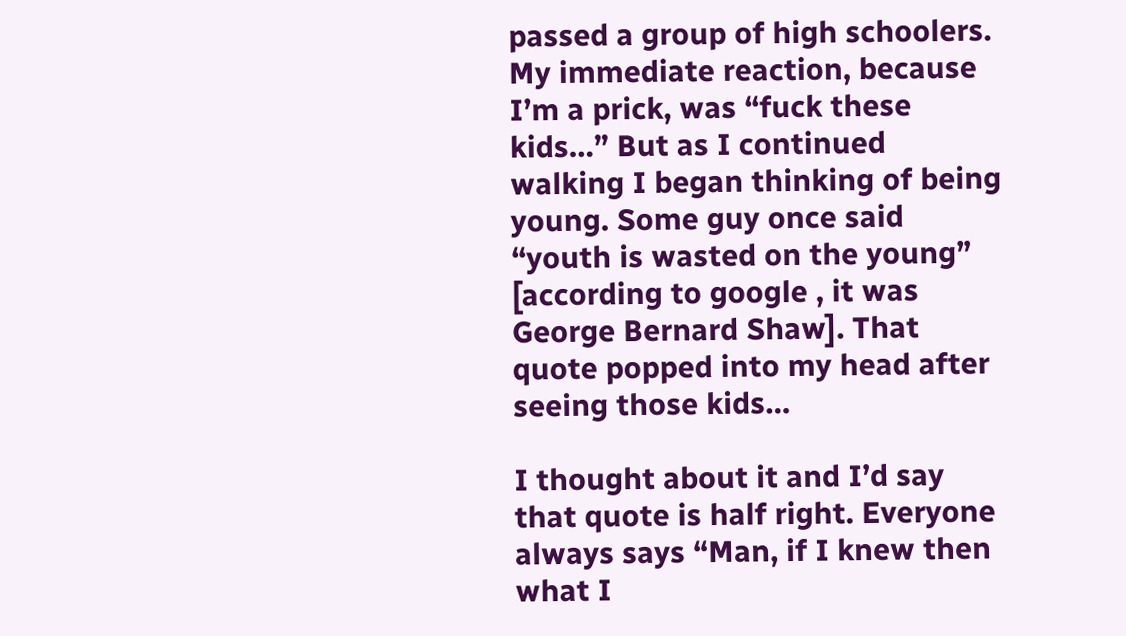passed a group of high schoolers. My immediate reaction, because I’m a prick, was “fuck these kids…” But as I continued walking I began thinking of being young. Some guy once said “youth is wasted on the young” [according to google , it was George Bernard Shaw]. That quote popped into my head after seeing those kids…

I thought about it and I’d say that quote is half right. Everyone always says “Man, if I knew then what I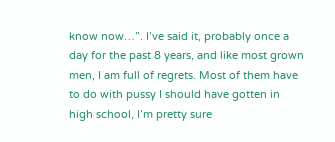know now…”. I’ve said it, probably once a day for the past 8 years, and like most grown men, I am full of regrets. Most of them have to do with pussy I should have gotten in high school, I’m pretty sure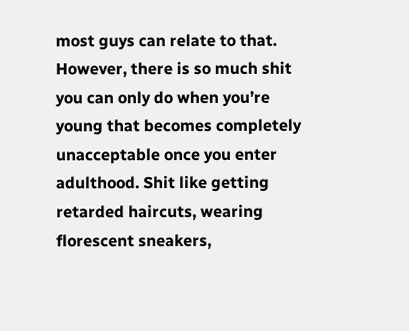most guys can relate to that. However, there is so much shit you can only do when you’re young that becomes completely unacceptable once you enter adulthood. Shit like getting retarded haircuts, wearing florescent sneakers,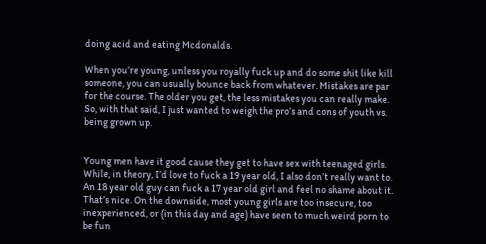doing acid and eating Mcdonalds.

When you’re young, unless you royally fuck up and do some shit like kill someone, you can usually bounce back from whatever. Mistakes are par for the course. The older you get, the less mistakes you can really make. So, with that said, I just wanted to weigh the pro’s and cons of youth vs. being grown up.


Young men have it good cause they get to have sex with teenaged girls. While, in theory, I’d love to fuck a 19 year old, I also don’t really want to. An 18 year old guy can fuck a 17 year old girl and feel no shame about it. That’s nice. On the downside, most young girls are too insecure, too inexperienced, or (in this day and age) have seen to much weird porn to be fun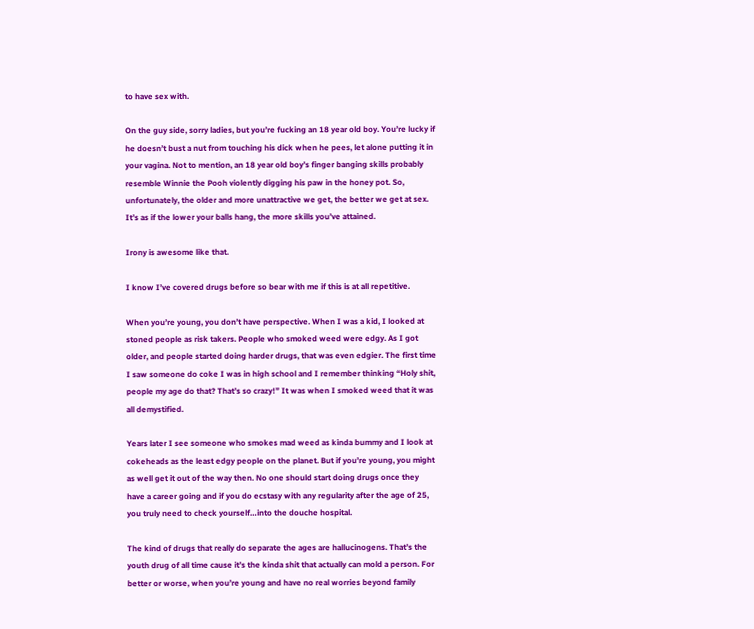to have sex with.

On the guy side, sorry ladies, but you’re fucking an 18 year old boy. You’re lucky if he doesn’t bust a nut from touching his dick when he pees, let alone putting it in your vagina. Not to mention, an 18 year old boy’s finger banging skills probably resemble Winnie the Pooh violently digging his paw in the honey pot. So, unfortunately, the older and more unattractive we get, the better we get at sex. It’s as if the lower your balls hang, the more skills you’ve attained.

Irony is awesome like that.

I know I’ve covered drugs before so bear with me if this is at all repetitive.

When you’re young, you don’t have perspective. When I was a kid, I looked at stoned people as risk takers. People who smoked weed were edgy. As I got older, and people started doing harder drugs, that was even edgier. The first time I saw someone do coke I was in high school and I remember thinking “Holy shit, people my age do that? That’s so crazy!” It was when I smoked weed that it was all demystified.

Years later I see someone who smokes mad weed as kinda bummy and I look at cokeheads as the least edgy people on the planet. But if you’re young, you might as well get it out of the way then. No one should start doing drugs once they have a career going and if you do ecstasy with any regularity after the age of 25, you truly need to check yourself…into the douche hospital.

The kind of drugs that really do separate the ages are hallucinogens. That’s the youth drug of all time cause it’s the kinda shit that actually can mold a person. For better or worse, when you’re young and have no real worries beyond family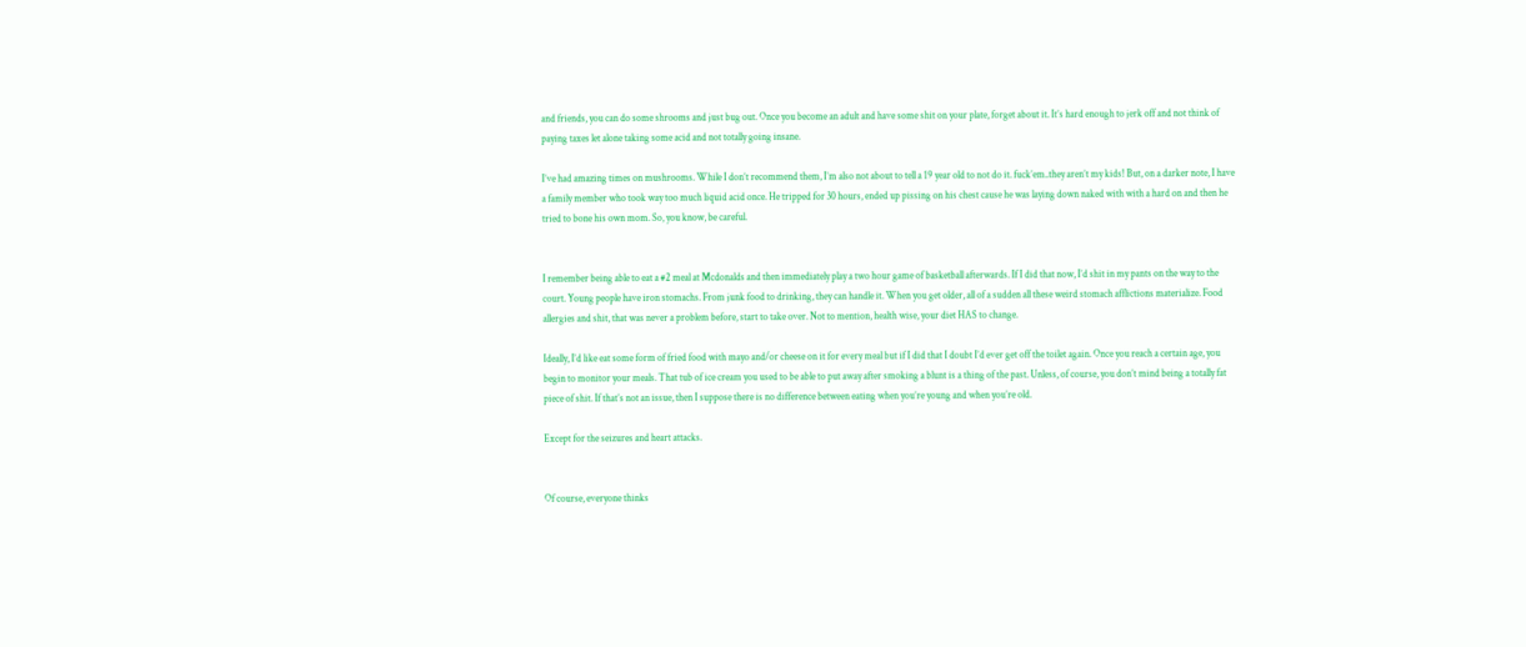and friends, you can do some shrooms and just bug out. Once you become an adult and have some shit on your plate, forget about it. It’s hard enough to jerk off and not think of paying taxes let alone taking some acid and not totally going insane.

I’ve had amazing times on mushrooms. While I don’t recommend them, I’m also not about to tell a 19 year old to not do it. fuck’em..they aren’t my kids! But, on a darker note, I have a family member who took way too much liquid acid once. He tripped for 30 hours, ended up pissing on his chest cause he was laying down naked with with a hard on and then he tried to bone his own mom. So, you know, be careful.


I remember being able to eat a #2 meal at Mcdonalds and then immediately play a two hour game of basketball afterwards. If I did that now, I’d shit in my pants on the way to the court. Young people have iron stomachs. From junk food to drinking, they can handle it. When you get older, all of a sudden all these weird stomach afflictions materialize. Food allergies and shit, that was never a problem before, start to take over. Not to mention, health wise, your diet HAS to change.

Ideally, I’d like eat some form of fried food with mayo and/or cheese on it for every meal but if I did that I doubt I’d ever get off the toilet again. Once you reach a certain age, you begin to monitor your meals. That tub of ice cream you used to be able to put away after smoking a blunt is a thing of the past. Unless, of course, you don’t mind being a totally fat piece of shit. If that’s not an issue, then I suppose there is no difference between eating when you’re young and when you’re old.

Except for the seizures and heart attacks.


Of course, everyone thinks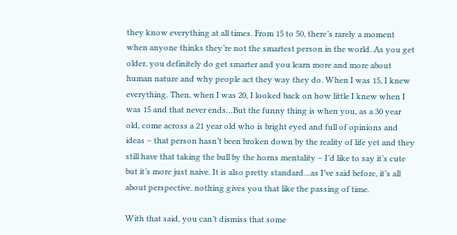they know everything at all times. From 15 to 50, there’s rarely a moment when anyone thinks they’re not the smartest person in the world. As you get older, you definitely do get smarter and you learn more and more about human nature and why people act they way they do. When I was 15, I knew everything. Then, when I was 20, I looked back on how little I knew when I was 15 and that never ends…But the funny thing is when you, as a 30 year old, come across a 21 year old who is bright eyed and full of opinions and ideas – that person hasn’t been broken down by the reality of life yet and they still have that taking the bull by the horns mentality – I’d like to say it’s cute but it’s more just naive. It is also pretty standard…as I’ve said before, it’s all about perspective. nothing gives you that like the passing of time.

With that said, you can’t dismiss that some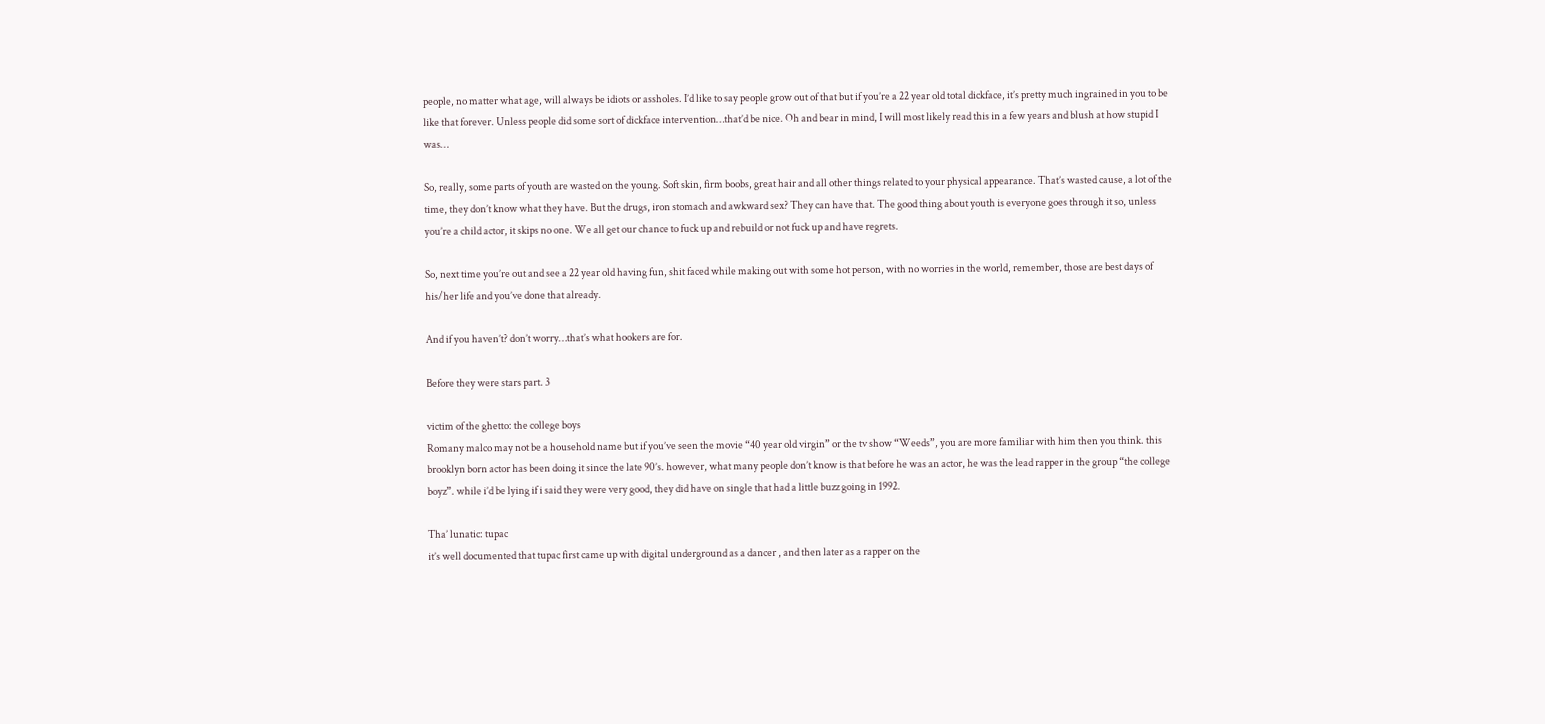people, no matter what age, will always be idiots or assholes. I’d like to say people grow out of that but if you’re a 22 year old total dickface, it’s pretty much ingrained in you to be like that forever. Unless people did some sort of dickface intervention…that’d be nice. Oh and bear in mind, I will most likely read this in a few years and blush at how stupid I was…

So, really, some parts of youth are wasted on the young. Soft skin, firm boobs, great hair and all other things related to your physical appearance. That’s wasted cause, a lot of the time, they don’t know what they have. But the drugs, iron stomach and awkward sex? They can have that. The good thing about youth is everyone goes through it so, unless you’re a child actor, it skips no one. We all get our chance to fuck up and rebuild or not fuck up and have regrets.

So, next time you’re out and see a 22 year old having fun, shit faced while making out with some hot person, with no worries in the world, remember, those are best days of his/her life and you’ve done that already.

And if you haven’t? don’t worry…that’s what hookers are for.

Before they were stars part. 3

victim of the ghetto: the college boys
Romany malco may not be a household name but if you’ve seen the movie “40 year old virgin” or the tv show “Weeds”, you are more familiar with him then you think. this brooklyn born actor has been doing it since the late 90’s. however, what many people don’t know is that before he was an actor, he was the lead rapper in the group “the college boyz”. while i’d be lying if i said they were very good, they did have on single that had a little buzz going in 1992.

Tha’ lunatic: tupac
it’s well documented that tupac first came up with digital underground as a dancer , and then later as a rapper on the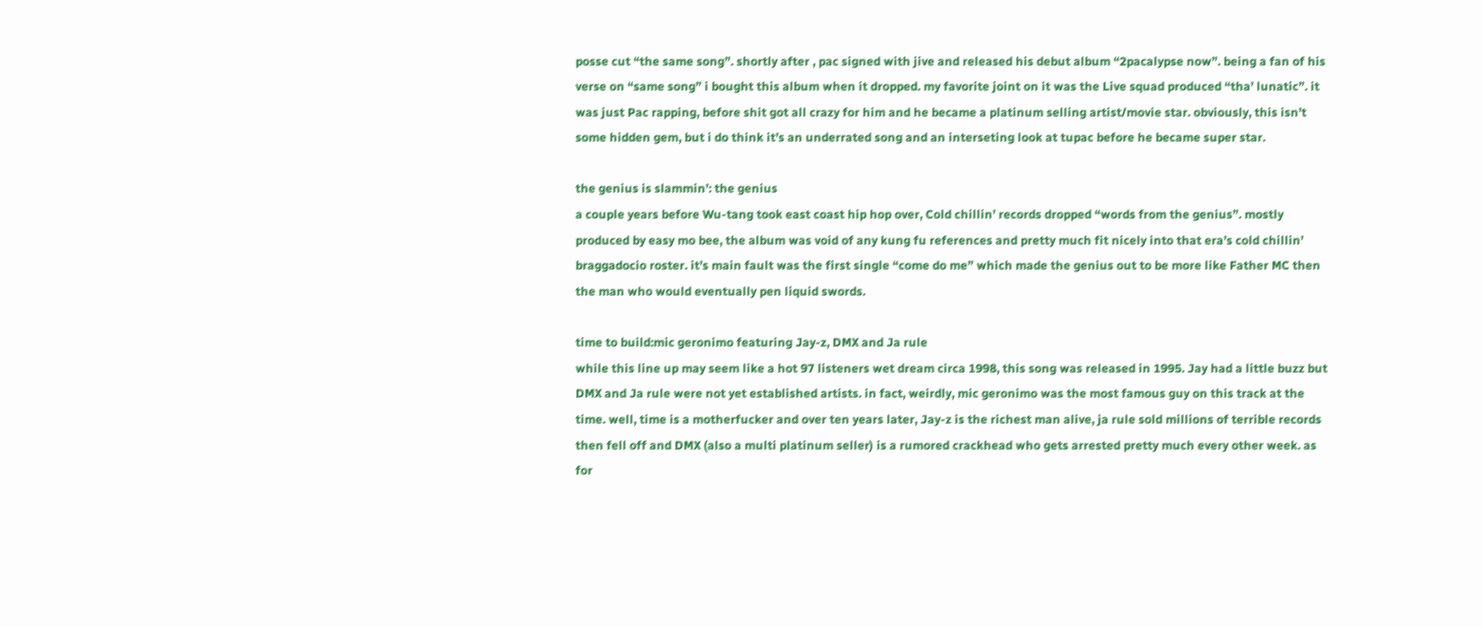posse cut “the same song”. shortly after , pac signed with jive and released his debut album “2pacalypse now”. being a fan of his verse on “same song” i bought this album when it dropped. my favorite joint on it was the Live squad produced “tha’ lunatic”. it was just Pac rapping, before shit got all crazy for him and he became a platinum selling artist/movie star. obviously, this isn’t some hidden gem, but i do think it’s an underrated song and an interseting look at tupac before he became super star.

the genius is slammin’: the genius
a couple years before Wu-tang took east coast hip hop over, Cold chillin’ records dropped “words from the genius”. mostly produced by easy mo bee, the album was void of any kung fu references and pretty much fit nicely into that era’s cold chillin’ braggadocio roster. it’s main fault was the first single “come do me” which made the genius out to be more like Father MC then the man who would eventually pen liquid swords.

time to build:mic geronimo featuring Jay-z, DMX and Ja rule
while this line up may seem like a hot 97 listeners wet dream circa 1998, this song was released in 1995. Jay had a little buzz but DMX and Ja rule were not yet established artists. in fact, weirdly, mic geronimo was the most famous guy on this track at the time. well, time is a motherfucker and over ten years later, Jay-z is the richest man alive, ja rule sold millions of terrible records then fell off and DMX (also a multi platinum seller) is a rumored crackhead who gets arrested pretty much every other week. as for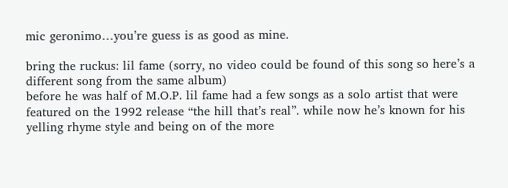mic geronimo…you’re guess is as good as mine.

bring the ruckus: lil fame (sorry, no video could be found of this song so here’s a different song from the same album)
before he was half of M.O.P. lil fame had a few songs as a solo artist that were featured on the 1992 release “the hill that’s real”. while now he’s known for his yelling rhyme style and being on of the more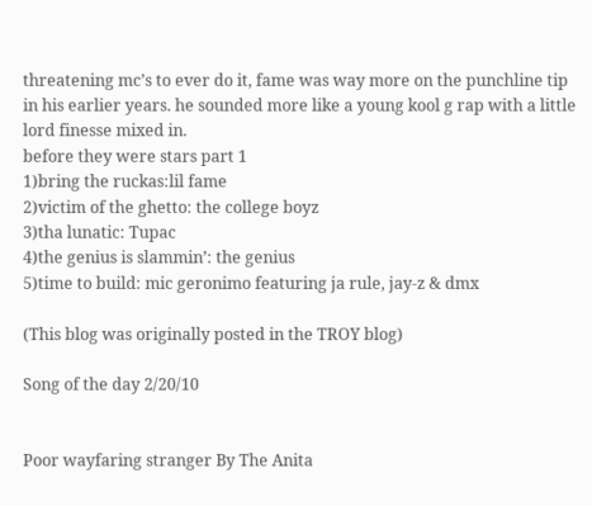threatening mc’s to ever do it, fame was way more on the punchline tip in his earlier years. he sounded more like a young kool g rap with a little lord finesse mixed in.
before they were stars part 1
1)bring the ruckas:lil fame
2)victim of the ghetto: the college boyz
3)tha lunatic: Tupac
4)the genius is slammin’: the genius
5)time to build: mic geronimo featuring ja rule, jay-z & dmx

(This blog was originally posted in the TROY blog)

Song of the day 2/20/10


Poor wayfaring stranger By The Anita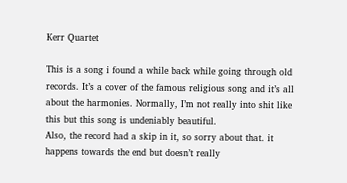Kerr Quartet

This is a song i found a while back while going through old records. It’s a cover of the famous religious song and it’s all about the harmonies. Normally, I’m not really into shit like this but this song is undeniably beautiful.
Also, the record had a skip in it, so sorry about that. it happens towards the end but doesn’t really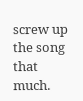screw up the song that much.